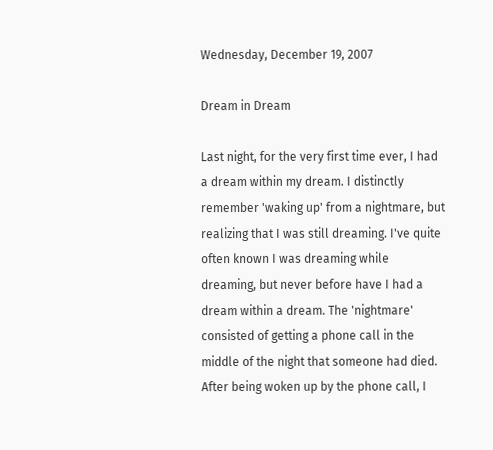Wednesday, December 19, 2007

Dream in Dream

Last night, for the very first time ever, I had a dream within my dream. I distinctly remember 'waking up' from a nightmare, but realizing that I was still dreaming. I've quite often known I was dreaming while dreaming, but never before have I had a dream within a dream. The 'nightmare' consisted of getting a phone call in the middle of the night that someone had died. After being woken up by the phone call, I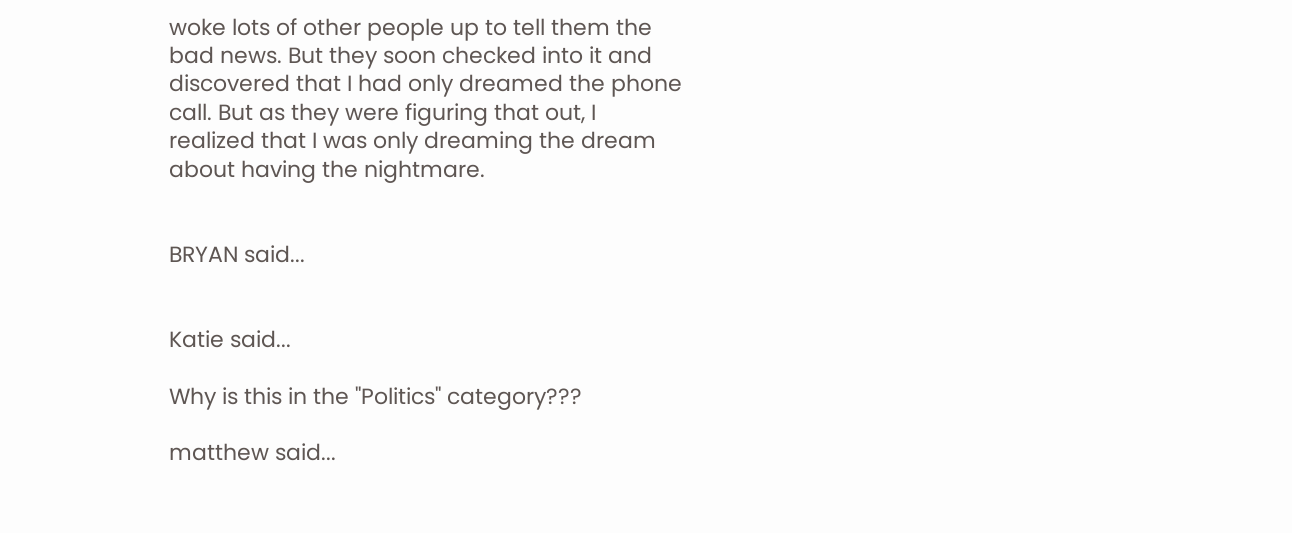woke lots of other people up to tell them the bad news. But they soon checked into it and discovered that I had only dreamed the phone call. But as they were figuring that out, I realized that I was only dreaming the dream about having the nightmare.


BRYAN said...


Katie said...

Why is this in the "Politics" category???

matthew said...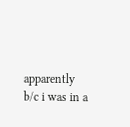apparently b/c i was in a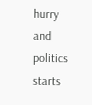hurry and politics starts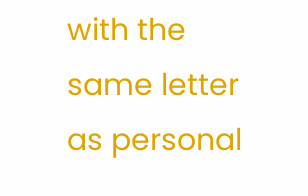with the same letter as personal